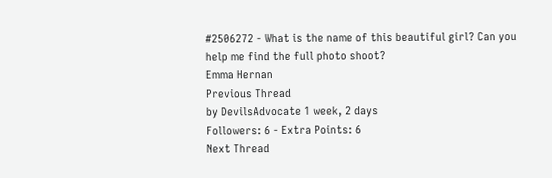#2506272 - What is the name of this beautiful girl? Can you help me find the full photo shoot?
Emma Hernan
Previous Thread
by DevilsAdvocate 1 week, 2 days
Followers: 6 - Extra Points: 6
Next Thread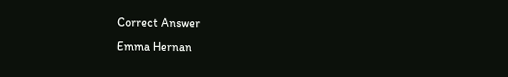Correct Answer
Emma Hernan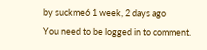by suckme6 1 week, 2 days ago
You need to be logged in to comment.